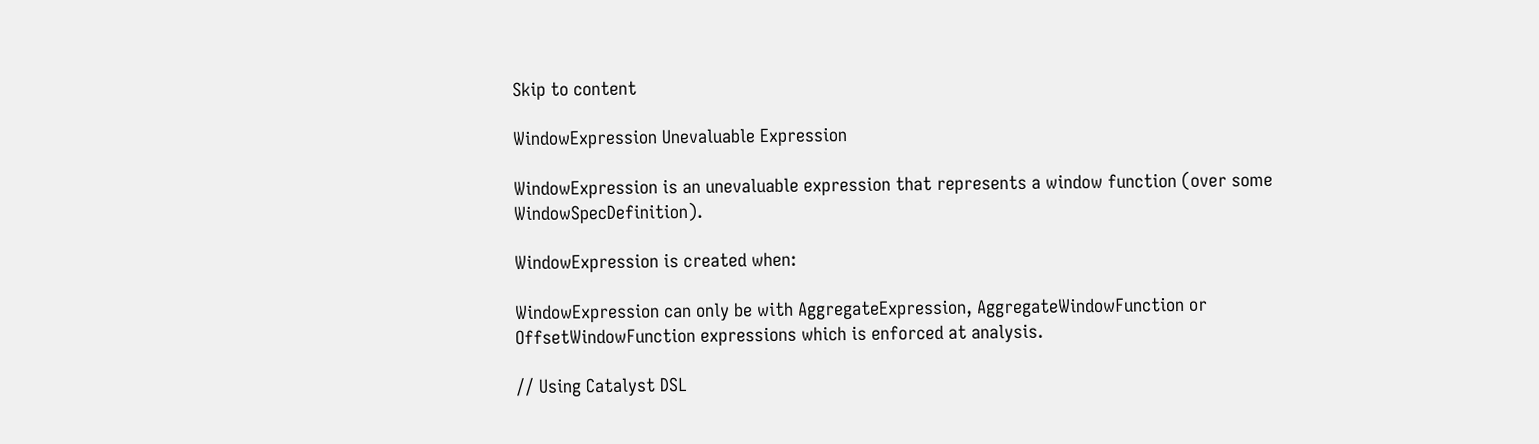Skip to content

WindowExpression Unevaluable Expression

WindowExpression is an unevaluable expression that represents a window function (over some WindowSpecDefinition).

WindowExpression is created when:

WindowExpression can only be with AggregateExpression, AggregateWindowFunction or OffsetWindowFunction expressions which is enforced at analysis.

// Using Catalyst DSL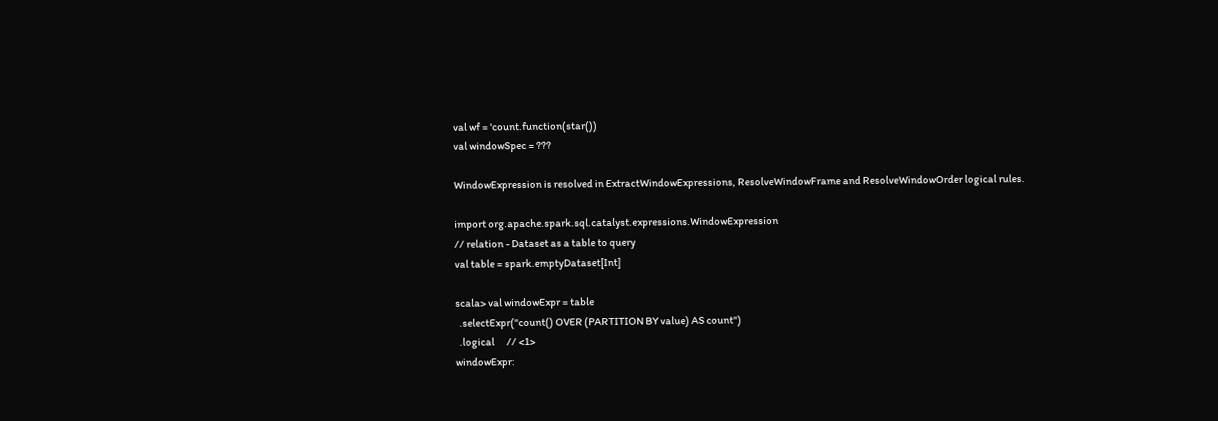val wf = 'count.function(star())
val windowSpec = ???

WindowExpression is resolved in ExtractWindowExpressions, ResolveWindowFrame and ResolveWindowOrder logical rules.

import org.apache.spark.sql.catalyst.expressions.WindowExpression
// relation - Dataset as a table to query
val table = spark.emptyDataset[Int]

scala> val windowExpr = table
  .selectExpr("count() OVER (PARTITION BY value) AS count")
  .logical      // <1>
windowExpr: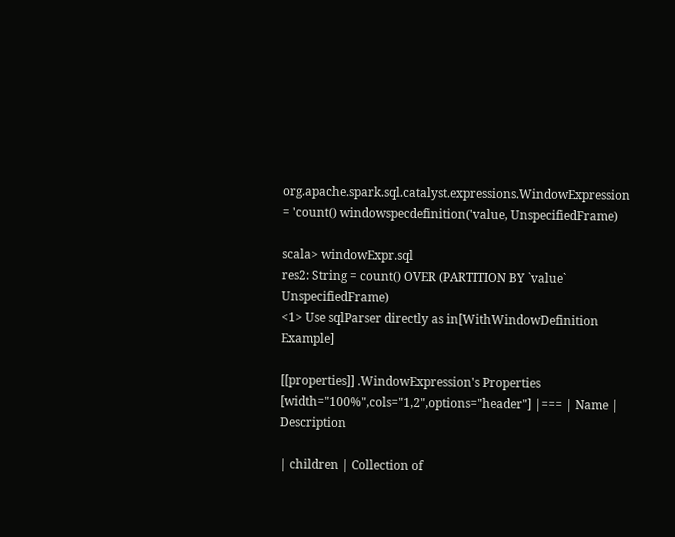org.apache.spark.sql.catalyst.expressions.WindowExpression = 'count() windowspecdefinition('value, UnspecifiedFrame)

scala> windowExpr.sql
res2: String = count() OVER (PARTITION BY `value` UnspecifiedFrame)
<1> Use sqlParser directly as in[WithWindowDefinition Example]

[[properties]] .WindowExpression's Properties [width="100%",cols="1,2",options="header"] |=== | Name | Description

| children | Collection of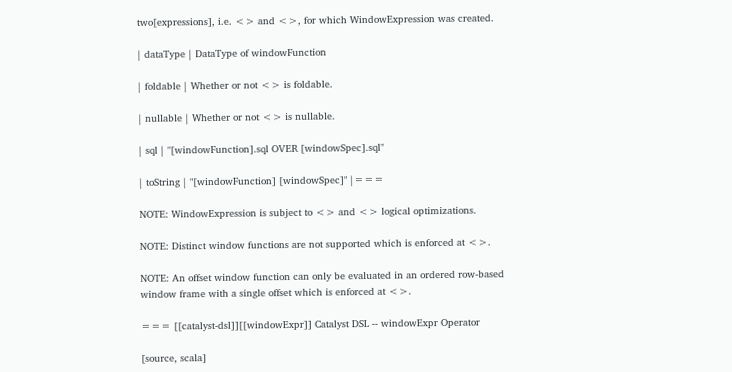two[expressions], i.e. <> and <>, for which WindowExpression was created.

| dataType | DataType of windowFunction

| foldable | Whether or not <> is foldable.

| nullable | Whether or not <> is nullable.

| sql | "[windowFunction].sql OVER [windowSpec].sql"

| toString | "[windowFunction] [windowSpec]" |===

NOTE: WindowExpression is subject to <> and <> logical optimizations.

NOTE: Distinct window functions are not supported which is enforced at <>.

NOTE: An offset window function can only be evaluated in an ordered row-based window frame with a single offset which is enforced at <>.

=== [[catalyst-dsl]][[windowExpr]] Catalyst DSL -- windowExpr Operator

[source, scala]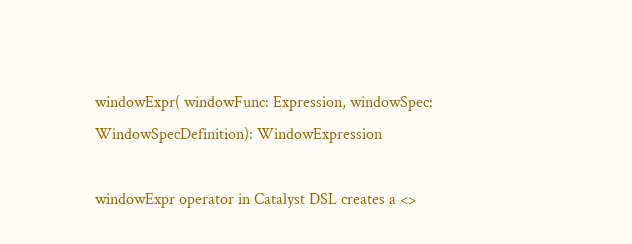windowExpr( windowFunc: Expression, windowSpec: WindowSpecDefinition): WindowExpression

windowExpr operator in Catalyst DSL creates a <>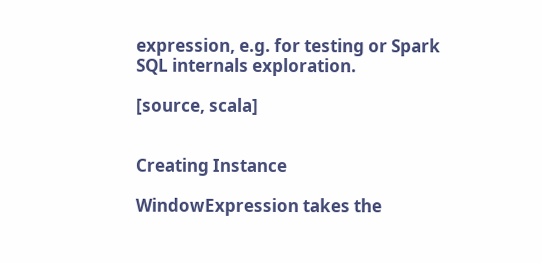expression, e.g. for testing or Spark SQL internals exploration.

[source, scala]


Creating Instance

WindowExpression takes the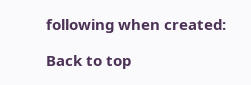following when created:

Back to top